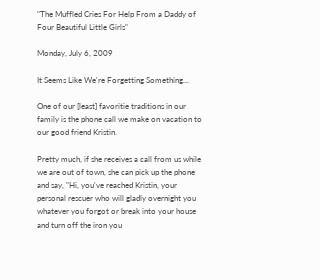"The Muffled Cries For Help From a Daddy of Four Beautiful Little Girls"

Monday, July 6, 2009

It Seems Like We're Forgetting Something...

One of our [least] favoritie traditions in our family is the phone call we make on vacation to our good friend Kristin.

Pretty much, if she receives a call from us while we are out of town, she can pick up the phone and say, "Hi, you've reached Kristin, your personal rescuer who will gladly overnight you whatever you forgot or break into your house and turn off the iron you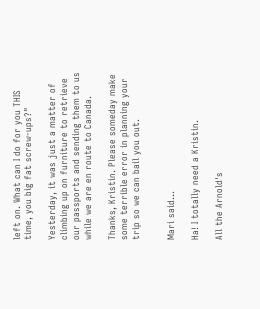left on. What can I do for you THIS time, you big fat screw-ups?"

Yesterday, it was just a matter of climbing up on furniture to retrieve our passports and sending them to us while we are en route to Canada.

Thanks, Kristin. Please someday make some terrible error in planning your trip so we can bail you out.


Mari said...

Ha! I totally need a Kristin.

All the Arnold's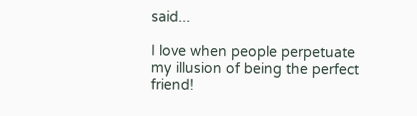said...

I love when people perpetuate my illusion of being the perfect friend!